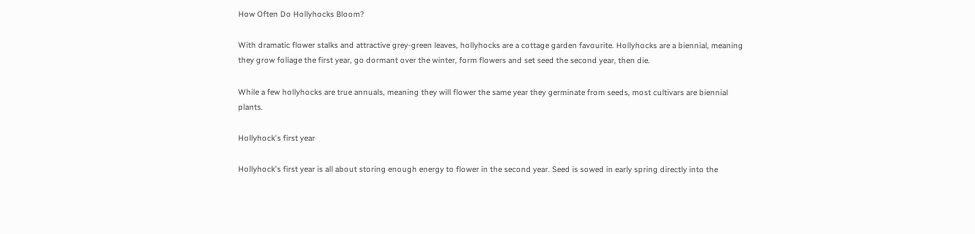How Often Do Hollyhocks Bloom?

With dramatic flower stalks and attractive grey-green leaves, hollyhocks are a cottage garden favourite. Hollyhocks are a biennial, meaning they grow foliage the first year, go dormant over the winter, form flowers and set seed the second year, then die.

While a few hollyhocks are true annuals, meaning they will flower the same year they germinate from seeds, most cultivars are biennial plants.

Hollyhock's first year

Hollyhock's first year is all about storing enough energy to flower in the second year. Seed is sowed in early spring directly into the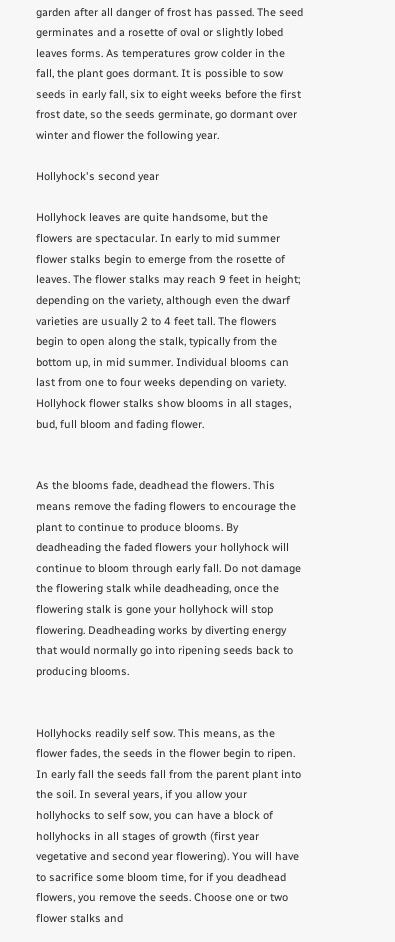garden after all danger of frost has passed. The seed germinates and a rosette of oval or slightly lobed leaves forms. As temperatures grow colder in the fall, the plant goes dormant. It is possible to sow seeds in early fall, six to eight weeks before the first frost date, so the seeds germinate, go dormant over winter and flower the following year.

Hollyhock's second year

Hollyhock leaves are quite handsome, but the flowers are spectacular. In early to mid summer flower stalks begin to emerge from the rosette of leaves. The flower stalks may reach 9 feet in height; depending on the variety, although even the dwarf varieties are usually 2 to 4 feet tall. The flowers begin to open along the stalk, typically from the bottom up, in mid summer. Individual blooms can last from one to four weeks depending on variety. Hollyhock flower stalks show blooms in all stages, bud, full bloom and fading flower.


As the blooms fade, deadhead the flowers. This means remove the fading flowers to encourage the plant to continue to produce blooms. By deadheading the faded flowers your hollyhock will continue to bloom through early fall. Do not damage the flowering stalk while deadheading, once the flowering stalk is gone your hollyhock will stop flowering. Deadheading works by diverting energy that would normally go into ripening seeds back to producing blooms.


Hollyhocks readily self sow. This means, as the flower fades, the seeds in the flower begin to ripen. In early fall the seeds fall from the parent plant into the soil. In several years, if you allow your hollyhocks to self sow, you can have a block of hollyhocks in all stages of growth (first year vegetative and second year flowering). You will have to sacrifice some bloom time, for if you deadhead flowers, you remove the seeds. Choose one or two flower stalks and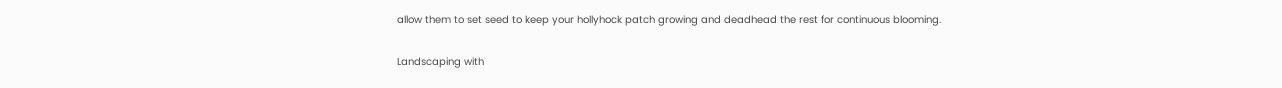allow them to set seed to keep your hollyhock patch growing and deadhead the rest for continuous blooming.

Landscaping with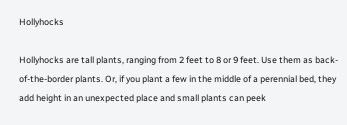Hollyhocks

Hollyhocks are tall plants, ranging from 2 feet to 8 or 9 feet. Use them as back-of-the-border plants. Or, if you plant a few in the middle of a perennial bed, they add height in an unexpected place and small plants can peek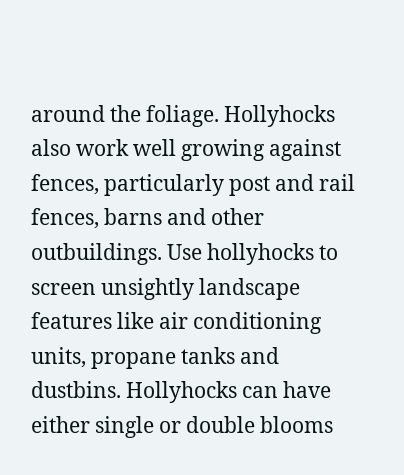around the foliage. Hollyhocks also work well growing against fences, particularly post and rail fences, barns and other outbuildings. Use hollyhocks to screen unsightly landscape features like air conditioning units, propane tanks and dustbins. Hollyhocks can have either single or double blooms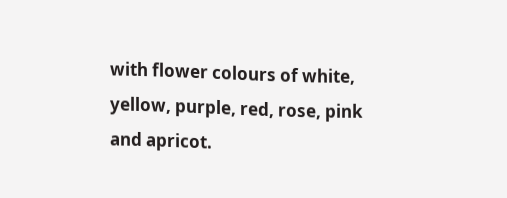with flower colours of white, yellow, purple, red, rose, pink and apricot.